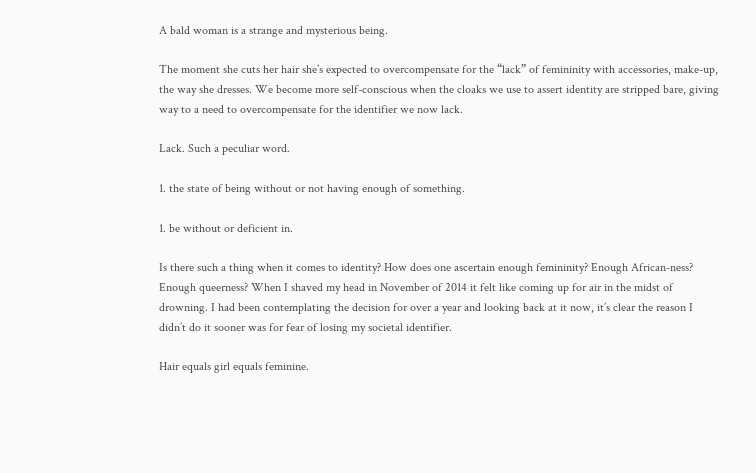A bald woman is a strange and mysterious being.

The moment she cuts her hair she’s expected to overcompensate for the “lack” of femininity with accessories, make-up, the way she dresses. We become more self-conscious when the cloaks we use to assert identity are stripped bare, giving way to a need to overcompensate for the identifier we now lack.

Lack. Such a peculiar word.

1. the state of being without or not having enough of something.

1. be without or deficient in.

Is there such a thing when it comes to identity? How does one ascertain enough femininity? Enough African-ness? Enough queerness? When I shaved my head in November of 2014 it felt like coming up for air in the midst of drowning. I had been contemplating the decision for over a year and looking back at it now, it’s clear the reason I didn’t do it sooner was for fear of losing my societal identifier.

Hair equals girl equals feminine.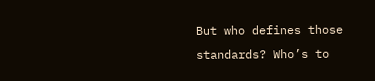But who defines those standards? Who’s to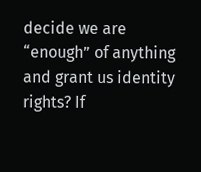decide we are “enough” of anything and grant us identity rights? If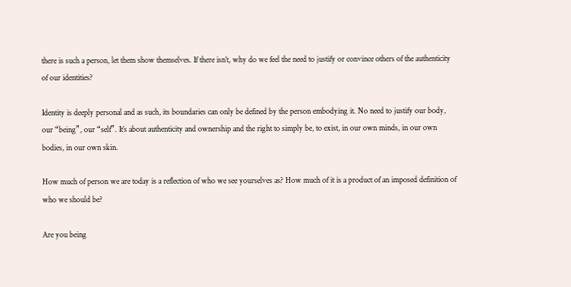there is such a person, let them show themselves. If there isn’t, why do we feel the need to justify or convince others of the authenticity of our identities?

Identity is deeply personal and as such, its boundaries can only be defined by the person embodying it. No need to justify our body, our “being”, our “self”. It’s about authenticity and ownership and the right to simply be, to exist, in our own minds, in our own bodies, in our own skin.

How much of person we are today is a reflection of who we see yourselves as? How much of it is a product of an imposed definition of who we should be?

Are you being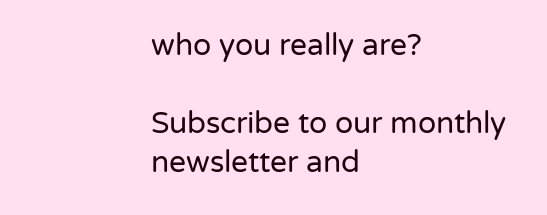who you really are?

Subscribe to our monthly newsletter and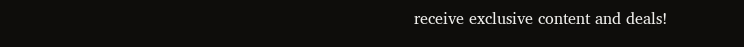receive exclusive content and deals!